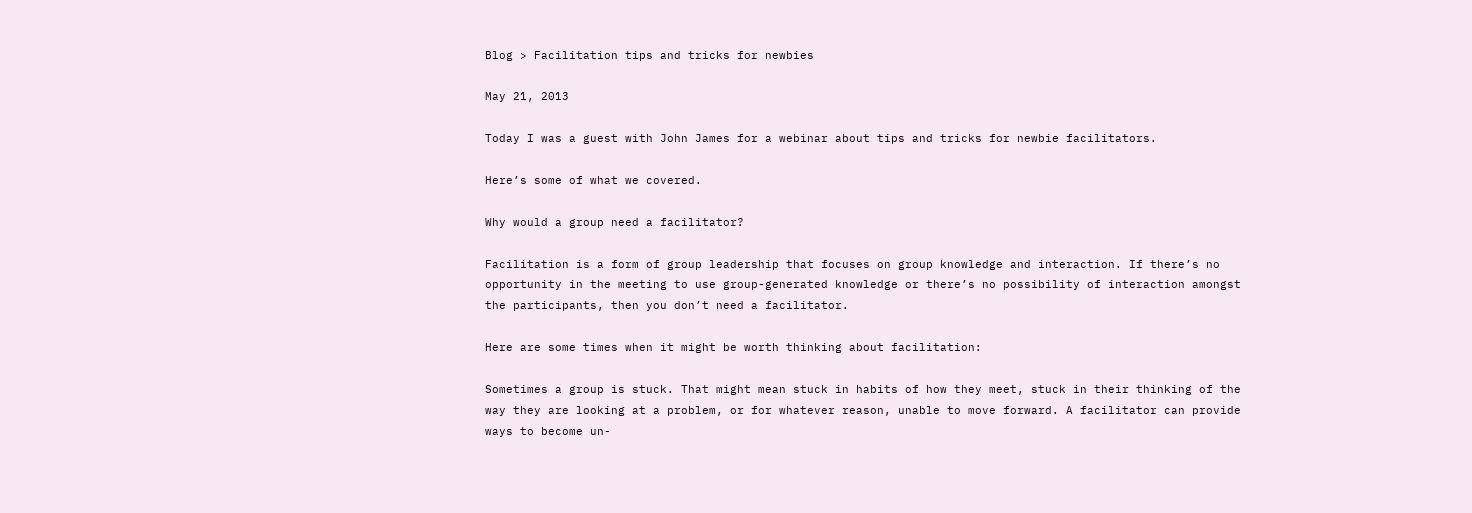Blog > Facilitation tips and tricks for newbies

May 21, 2013

Today I was a guest with John James for a webinar about tips and tricks for newbie facilitators.

Here’s some of what we covered.

Why would a group need a facilitator?

Facilitation is a form of group leadership that focuses on group knowledge and interaction. If there’s no opportunity in the meeting to use group-generated knowledge or there’s no possibility of interaction amongst the participants, then you don’t need a facilitator.

Here are some times when it might be worth thinking about facilitation:

Sometimes a group is stuck. That might mean stuck in habits of how they meet, stuck in their thinking of the way they are looking at a problem, or for whatever reason, unable to move forward. A facilitator can provide ways to become un-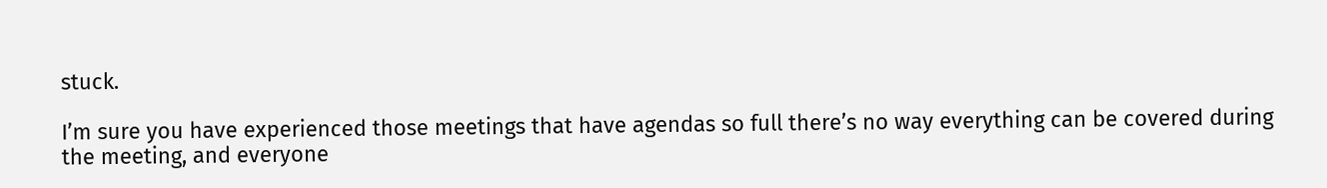stuck.

I’m sure you have experienced those meetings that have agendas so full there’s no way everything can be covered during the meeting, and everyone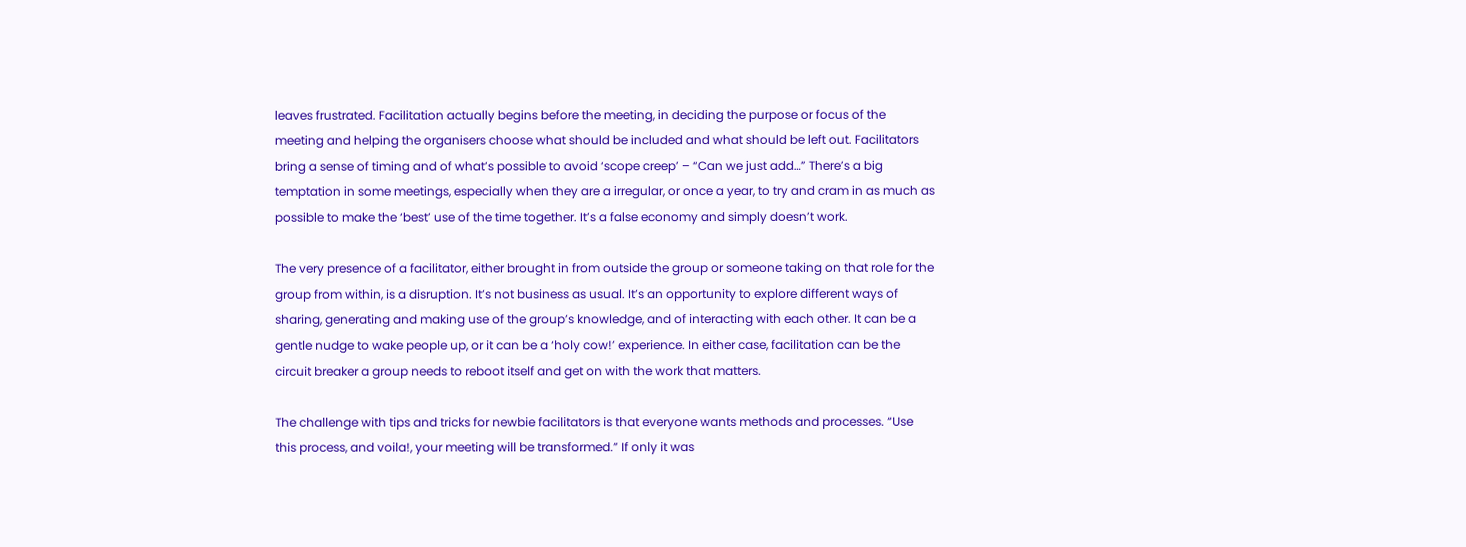leaves frustrated. Facilitation actually begins before the meeting, in deciding the purpose or focus of the meeting and helping the organisers choose what should be included and what should be left out. Facilitators bring a sense of timing and of what’s possible to avoid ‘scope creep’ – “Can we just add…” There’s a big temptation in some meetings, especially when they are a irregular, or once a year, to try and cram in as much as possible to make the ‘best’ use of the time together. It’s a false economy and simply doesn’t work.

The very presence of a facilitator, either brought in from outside the group or someone taking on that role for the group from within, is a disruption. It’s not business as usual. It’s an opportunity to explore different ways of sharing, generating and making use of the group’s knowledge, and of interacting with each other. It can be a gentle nudge to wake people up, or it can be a ‘holy cow!’ experience. In either case, facilitation can be the circuit breaker a group needs to reboot itself and get on with the work that matters.

The challenge with tips and tricks for newbie facilitators is that everyone wants methods and processes. “Use this process, and voila!, your meeting will be transformed.” If only it was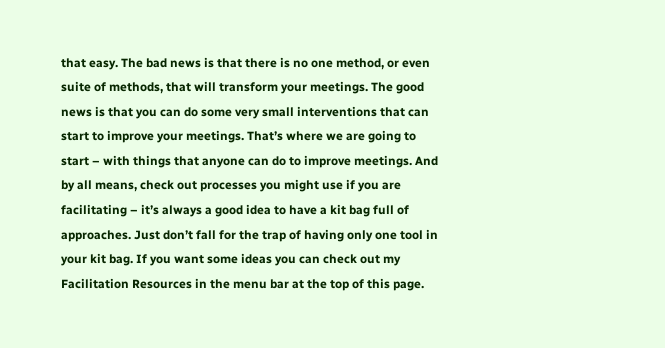that easy. The bad news is that there is no one method, or even suite of methods, that will transform your meetings. The good news is that you can do some very small interventions that can start to improve your meetings. That’s where we are going to start – with things that anyone can do to improve meetings. And by all means, check out processes you might use if you are facilitating – it’s always a good idea to have a kit bag full of approaches. Just don’t fall for the trap of having only one tool in your kit bag. If you want some ideas you can check out my Facilitation Resources in the menu bar at the top of this page.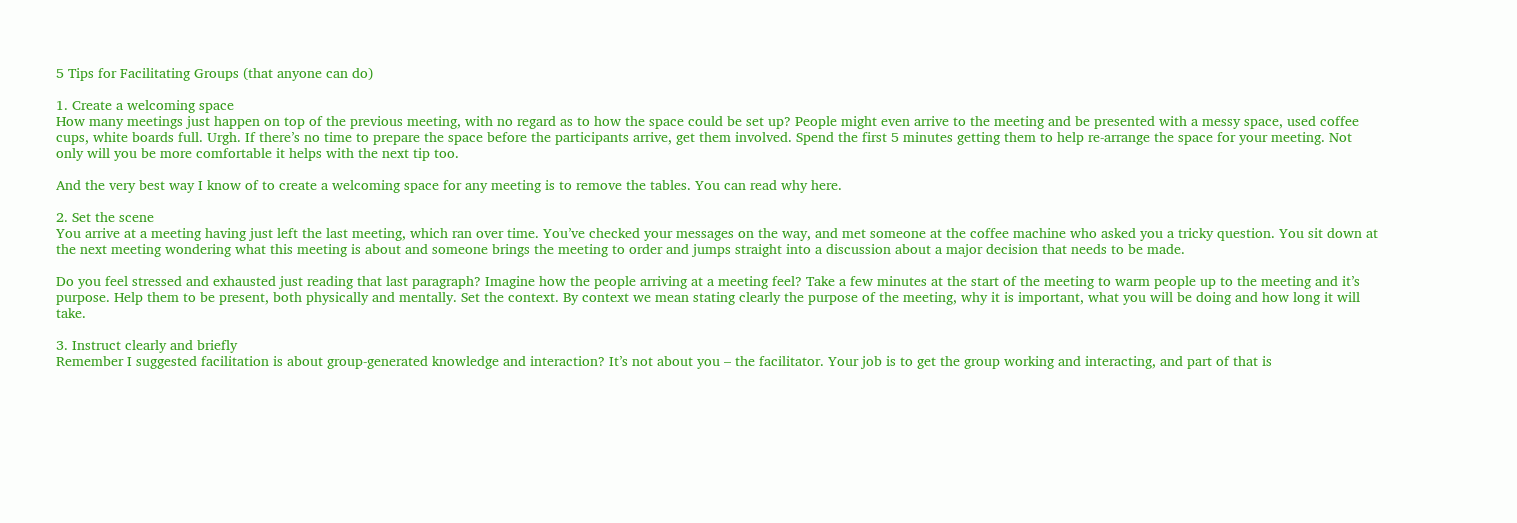5 Tips for Facilitating Groups (that anyone can do)

1. Create a welcoming space
How many meetings just happen on top of the previous meeting, with no regard as to how the space could be set up? People might even arrive to the meeting and be presented with a messy space, used coffee cups, white boards full. Urgh. If there’s no time to prepare the space before the participants arrive, get them involved. Spend the first 5 minutes getting them to help re-arrange the space for your meeting. Not only will you be more comfortable it helps with the next tip too.

And the very best way I know of to create a welcoming space for any meeting is to remove the tables. You can read why here.

2. Set the scene
You arrive at a meeting having just left the last meeting, which ran over time. You’ve checked your messages on the way, and met someone at the coffee machine who asked you a tricky question. You sit down at the next meeting wondering what this meeting is about and someone brings the meeting to order and jumps straight into a discussion about a major decision that needs to be made.

Do you feel stressed and exhausted just reading that last paragraph? Imagine how the people arriving at a meeting feel? Take a few minutes at the start of the meeting to warm people up to the meeting and it’s purpose. Help them to be present, both physically and mentally. Set the context. By context we mean stating clearly the purpose of the meeting, why it is important, what you will be doing and how long it will take.

3. Instruct clearly and briefly
Remember I suggested facilitation is about group-generated knowledge and interaction? It’s not about you – the facilitator. Your job is to get the group working and interacting, and part of that is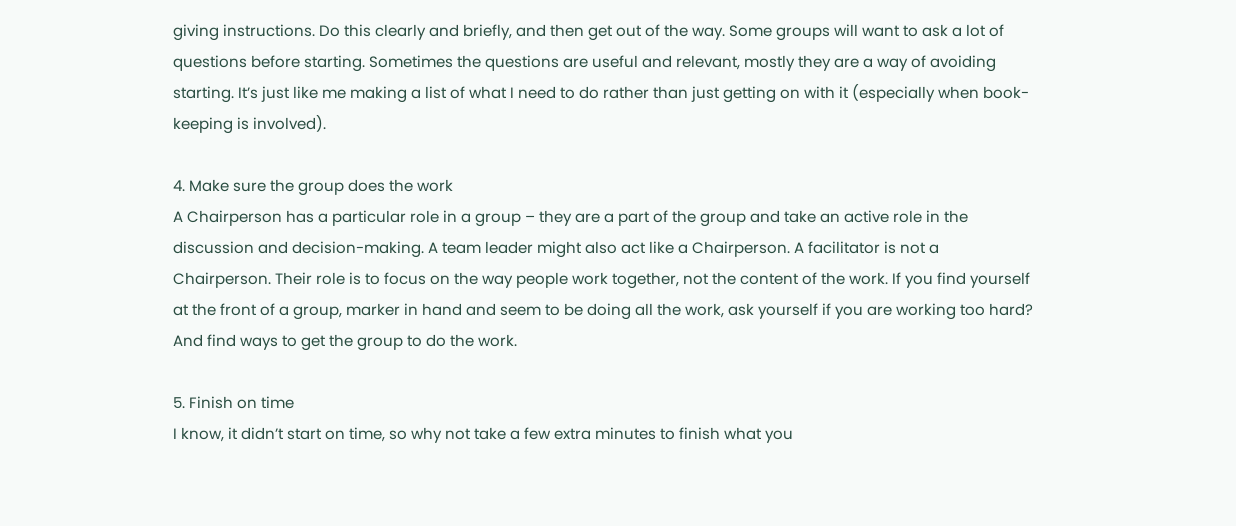giving instructions. Do this clearly and briefly, and then get out of the way. Some groups will want to ask a lot of questions before starting. Sometimes the questions are useful and relevant, mostly they are a way of avoiding starting. It’s just like me making a list of what I need to do rather than just getting on with it (especially when book-keeping is involved).

4. Make sure the group does the work
A Chairperson has a particular role in a group – they are a part of the group and take an active role in the discussion and decision-making. A team leader might also act like a Chairperson. A facilitator is not a Chairperson. Their role is to focus on the way people work together, not the content of the work. If you find yourself at the front of a group, marker in hand and seem to be doing all the work, ask yourself if you are working too hard? And find ways to get the group to do the work.

5. Finish on time
I know, it didn’t start on time, so why not take a few extra minutes to finish what you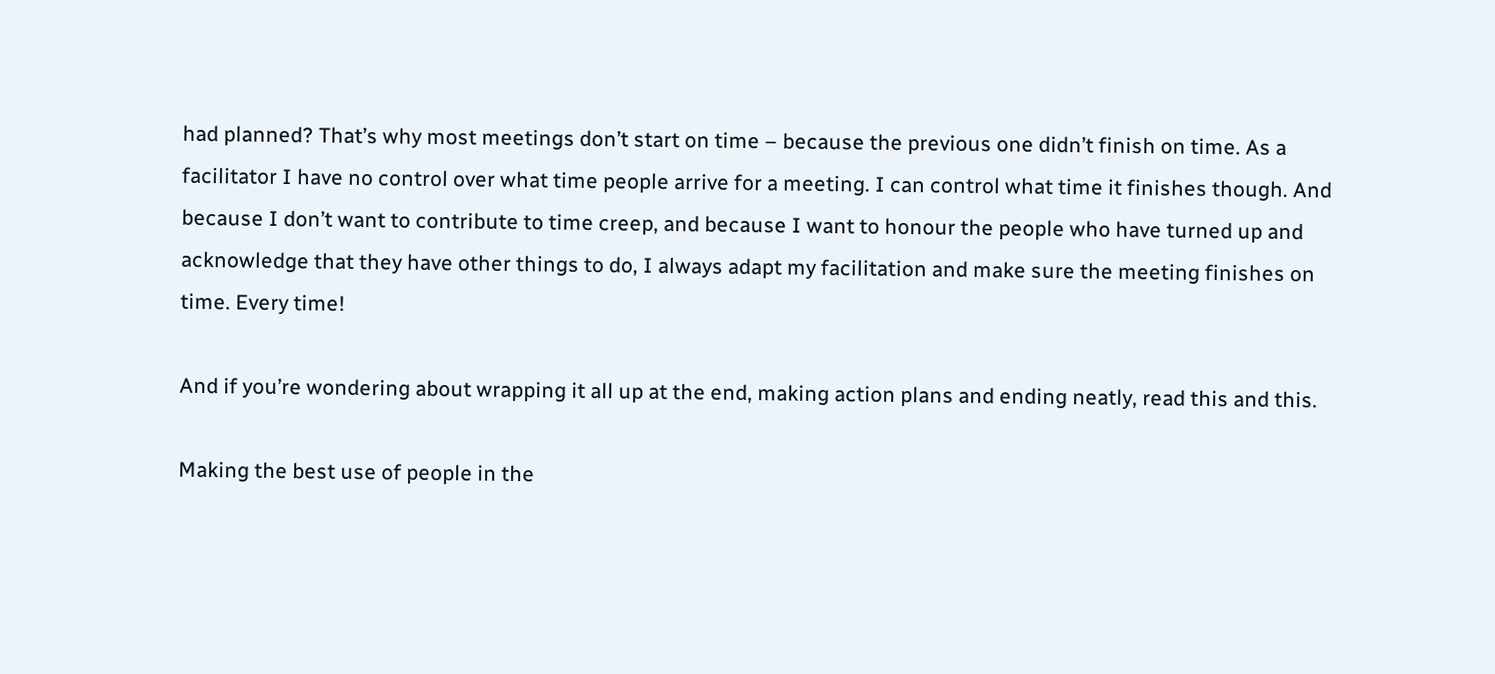had planned? That’s why most meetings don’t start on time – because the previous one didn’t finish on time. As a facilitator I have no control over what time people arrive for a meeting. I can control what time it finishes though. And because I don’t want to contribute to time creep, and because I want to honour the people who have turned up and acknowledge that they have other things to do, I always adapt my facilitation and make sure the meeting finishes on time. Every time!

And if you’re wondering about wrapping it all up at the end, making action plans and ending neatly, read this and this.

Making the best use of people in the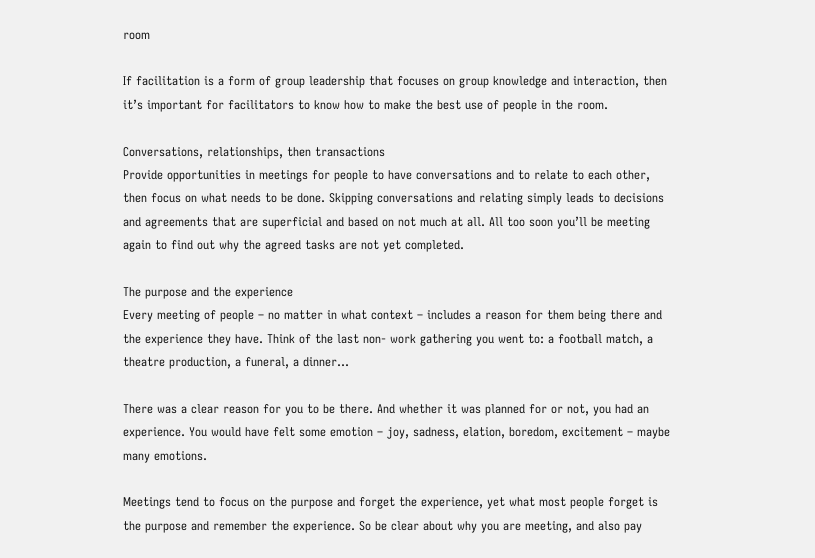room

If facilitation is a form of group leadership that focuses on group knowledge and interaction, then it’s important for facilitators to know how to make the best use of people in the room.

Conversations, relationships, then transactions
Provide opportunities in meetings for people to have conversations and to relate to each other, then focus on what needs to be done. Skipping conversations and relating simply leads to decisions and agreements that are superficial and based on not much at all. All too soon you’ll be meeting again to find out why the agreed tasks are not yet completed.

The purpose and the experience
Every meeting of people – no matter in what context – includes a reason for them being there and the experience they have. Think of the last non- work gathering you went to: a football match, a theatre production, a funeral, a dinner…

There was a clear reason for you to be there. And whether it was planned for or not, you had an experience. You would have felt some emotion – joy, sadness, elation, boredom, excitement – maybe many emotions.

Meetings tend to focus on the purpose and forget the experience, yet what most people forget is the purpose and remember the experience. So be clear about why you are meeting, and also pay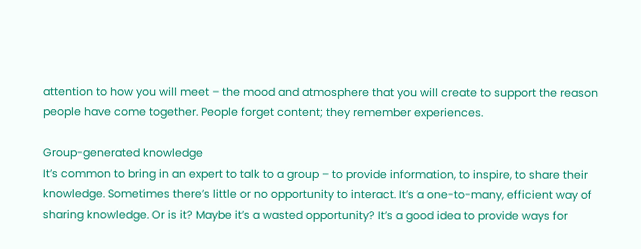attention to how you will meet – the mood and atmosphere that you will create to support the reason people have come together. People forget content; they remember experiences.

Group-generated knowledge
It’s common to bring in an expert to talk to a group – to provide information, to inspire, to share their knowledge. Sometimes there’s little or no opportunity to interact. It’s a one-to-many, efficient way of sharing knowledge. Or is it? Maybe it’s a wasted opportunity? It’s a good idea to provide ways for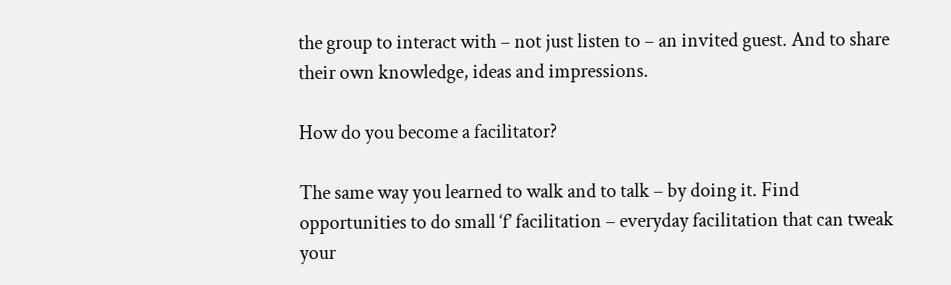the group to interact with – not just listen to – an invited guest. And to share their own knowledge, ideas and impressions.

How do you become a facilitator?

The same way you learned to walk and to talk – by doing it. Find opportunities to do small ‘f’ facilitation – everyday facilitation that can tweak your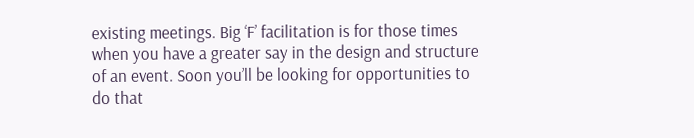existing meetings. Big ‘F’ facilitation is for those times when you have a greater say in the design and structure of an event. Soon you’ll be looking for opportunities to do that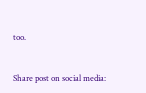too.


Share post on social media: